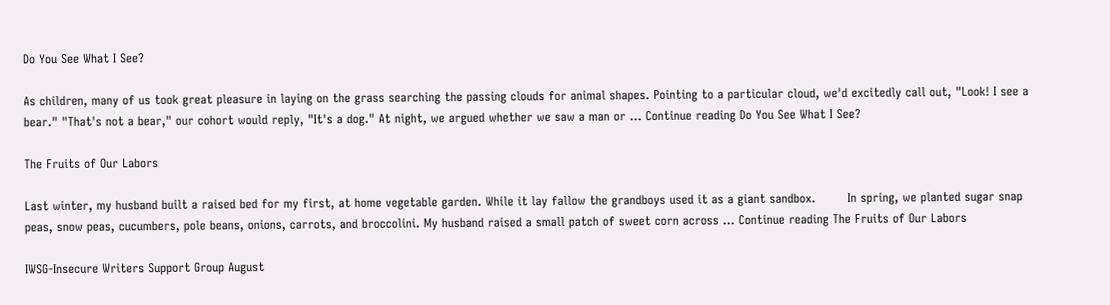Do You See What I See?

As children, many of us took great pleasure in laying on the grass searching the passing clouds for animal shapes. Pointing to a particular cloud, we'd excitedly call out, "Look! I see a bear." "That's not a bear," our cohort would reply, "It's a dog." At night, we argued whether we saw a man or … Continue reading Do You See What I See?

The Fruits of Our Labors

Last winter, my husband built a raised bed for my first, at home vegetable garden. While it lay fallow the grandboys used it as a giant sandbox.        In spring, we planted sugar snap peas, snow peas, cucumbers, pole beans, onions, carrots, and broccolini. My husband raised a small patch of sweet corn across … Continue reading The Fruits of Our Labors

IWSG-Insecure Writers Support Group August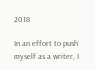2018

In an effort to push myself as a writer, I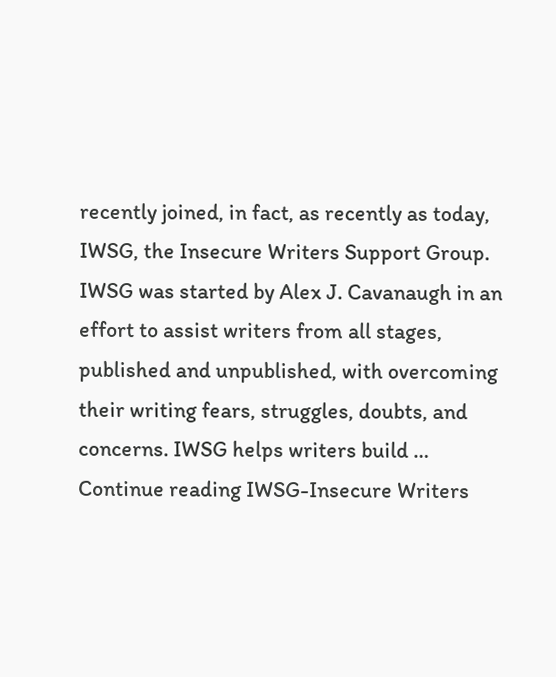recently joined, in fact, as recently as today, IWSG, the Insecure Writers Support Group. IWSG was started by Alex J. Cavanaugh in an effort to assist writers from all stages, published and unpublished, with overcoming their writing fears, struggles, doubts, and concerns. IWSG helps writers build … Continue reading IWSG-Insecure Writers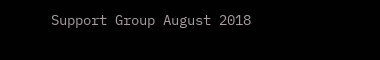Support Group August 2018